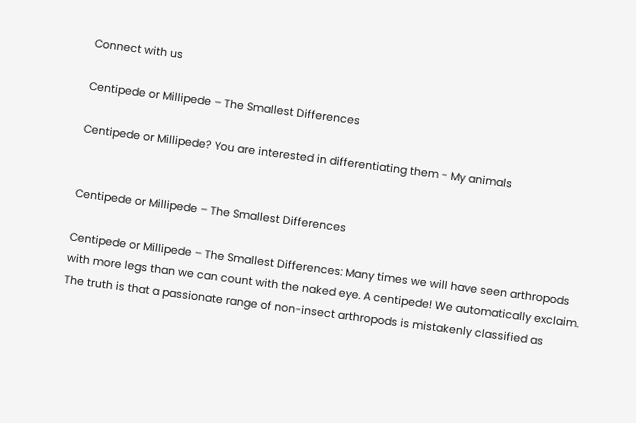Connect with us

Centipede or Millipede – The Smallest Differences

Centipede or Millipede? You are interested in differentiating them - My animals


Centipede or Millipede – The Smallest Differences

Centipede or Millipede – The Smallest Differences: Many times we will have seen arthropods with more legs than we can count with the naked eye. A centipede! We automatically exclaim. The truth is that a passionate range of non-insect arthropods is mistakenly classified as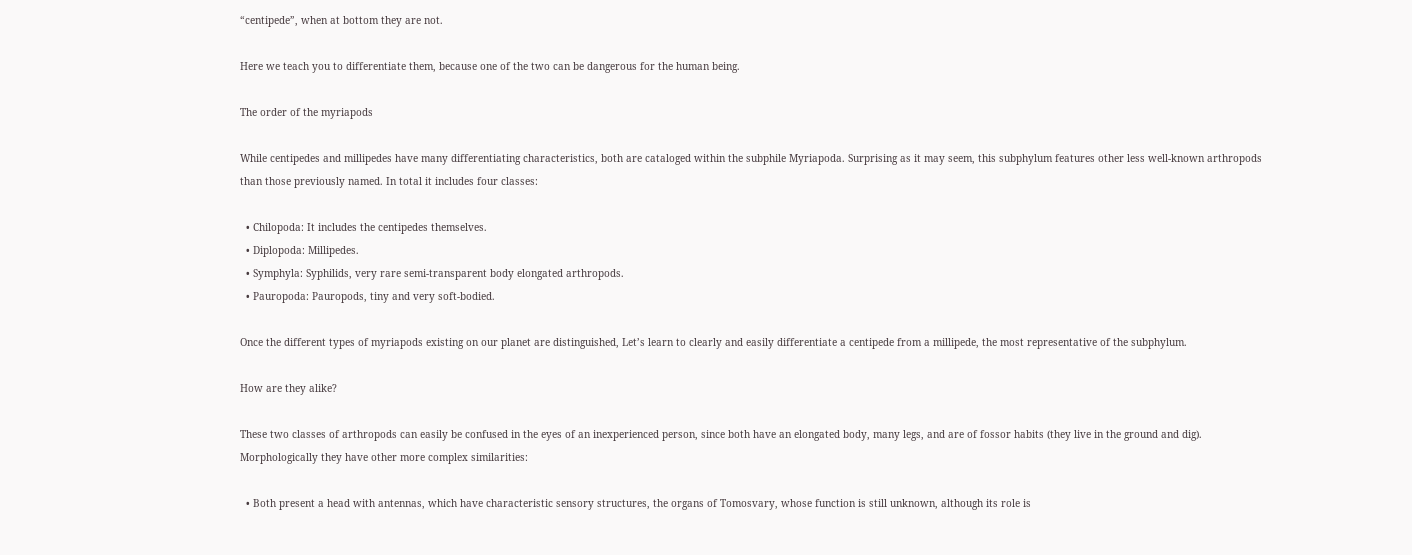“centipede”, when at bottom they are not.

Here we teach you to differentiate them, because one of the two can be dangerous for the human being.

The order of the myriapods

While centipedes and millipedes have many differentiating characteristics, both are cataloged within the subphile Myriapoda. Surprising as it may seem, this subphylum features other less well-known arthropods than those previously named. In total it includes four classes:

  • Chilopoda: It includes the centipedes themselves.
  • Diplopoda: Millipedes.
  • Symphyla: Syphilids, very rare semi-transparent body elongated arthropods.
  • Pauropoda: Pauropods, tiny and very soft-bodied.

Once the different types of myriapods existing on our planet are distinguished, Let’s learn to clearly and easily differentiate a centipede from a millipede, the most representative of the subphylum.

How are they alike?

These two classes of arthropods can easily be confused in the eyes of an inexperienced person, since both have an elongated body, many legs, and are of fossor habits (they live in the ground and dig). Morphologically they have other more complex similarities:

  • Both present a head with antennas, which have characteristic sensory structures, the organs of Tomosvary, whose function is still unknown, although its role is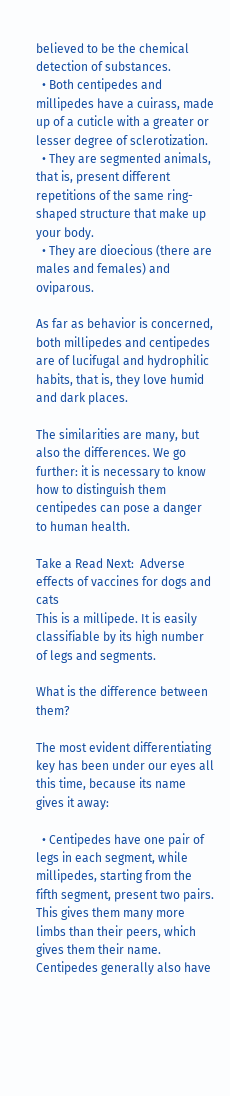believed to be the chemical detection of substances.
  • Both centipedes and millipedes have a cuirass, made up of a cuticle with a greater or lesser degree of sclerotization.
  • They are segmented animals, that is, present different repetitions of the same ring-shaped structure that make up your body.
  • They are dioecious (there are males and females) and oviparous.

As far as behavior is concerned, both millipedes and centipedes are of lucifugal and hydrophilic habits, that is, they love humid and dark places.

The similarities are many, but also the differences. We go further: it is necessary to know how to distinguish them centipedes can pose a danger to human health.

Take a Read Next:  Adverse effects of vaccines for dogs and cats
This is a millipede. It is easily classifiable by its high number of legs and segments.

What is the difference between them?

The most evident differentiating key has been under our eyes all this time, because its name gives it away:

  • Centipedes have one pair of legs in each segment, while millipedes, starting from the fifth segment, present two pairs. This gives them many more limbs than their peers, which gives them their name. Centipedes generally also have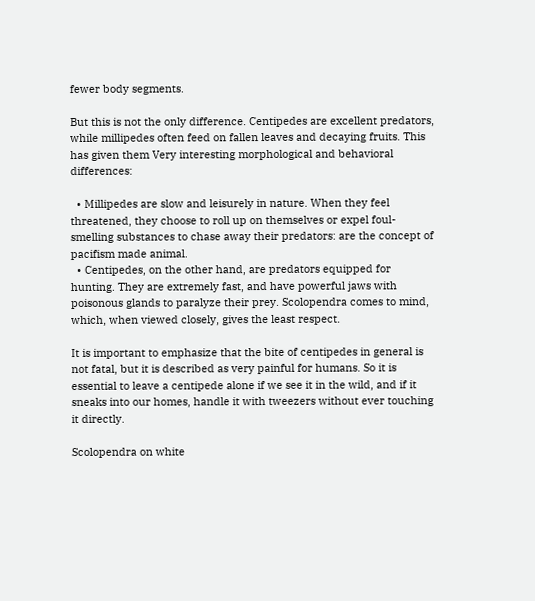fewer body segments.

But this is not the only difference. Centipedes are excellent predators, while millipedes often feed on fallen leaves and decaying fruits. This has given them Very interesting morphological and behavioral differences:

  • Millipedes are slow and leisurely in nature. When they feel threatened, they choose to roll up on themselves or expel foul-smelling substances to chase away their predators: are the concept of pacifism made animal.
  • Centipedes, on the other hand, are predators equipped for hunting. They are extremely fast, and have powerful jaws with poisonous glands to paralyze their prey. Scolopendra comes to mind, which, when viewed closely, gives the least respect.

It is important to emphasize that the bite of centipedes in general is not fatal, but it is described as very painful for humans. So it is essential to leave a centipede alone if we see it in the wild, and if it sneaks into our homes, handle it with tweezers without ever touching it directly.

Scolopendra on white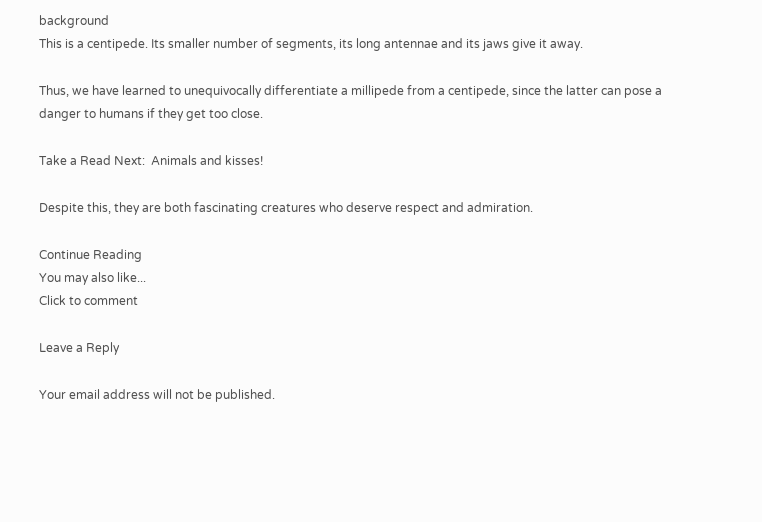background
This is a centipede. Its smaller number of segments, its long antennae and its jaws give it away.

Thus, we have learned to unequivocally differentiate a millipede from a centipede, since the latter can pose a danger to humans if they get too close.

Take a Read Next:  Animals and kisses!

Despite this, they are both fascinating creatures who deserve respect and admiration.

Continue Reading
You may also like...
Click to comment

Leave a Reply

Your email address will not be published.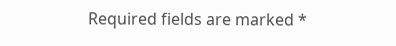Required fields are marked *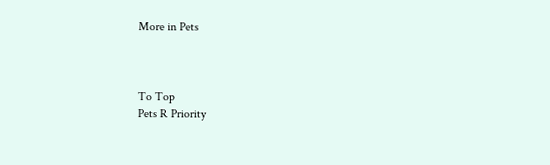More in Pets



To Top
Pets R Priority